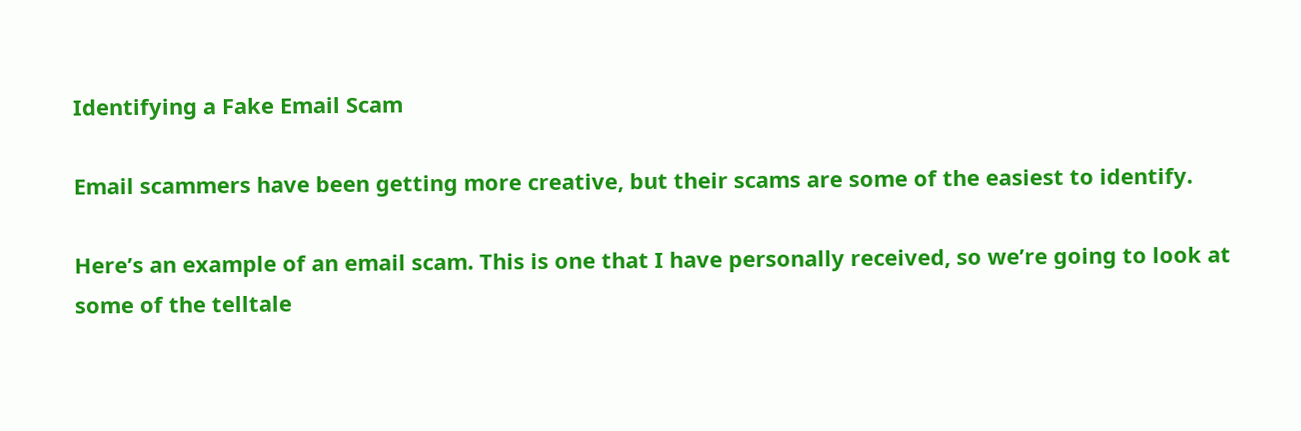Identifying a Fake Email Scam

Email scammers have been getting more creative, but their scams are some of the easiest to identify.

Here’s an example of an email scam. This is one that I have personally received, so we’re going to look at some of the telltale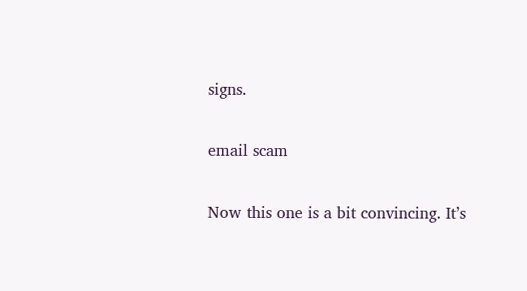signs.

email scam

Now this one is a bit convincing. It’s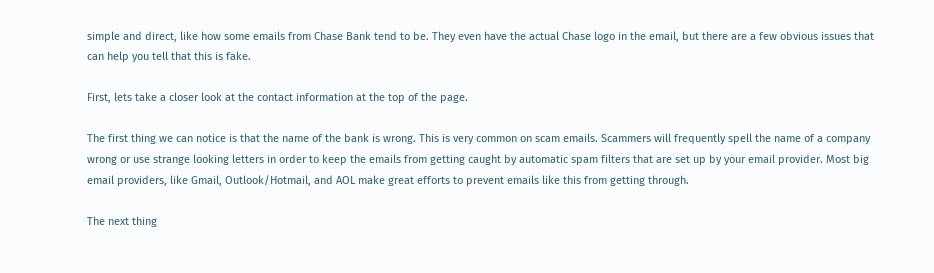simple and direct, like how some emails from Chase Bank tend to be. They even have the actual Chase logo in the email, but there are a few obvious issues that can help you tell that this is fake.

First, lets take a closer look at the contact information at the top of the page.

The first thing we can notice is that the name of the bank is wrong. This is very common on scam emails. Scammers will frequently spell the name of a company wrong or use strange looking letters in order to keep the emails from getting caught by automatic spam filters that are set up by your email provider. Most big email providers, like Gmail, Outlook/Hotmail, and AOL make great efforts to prevent emails like this from getting through.

The next thing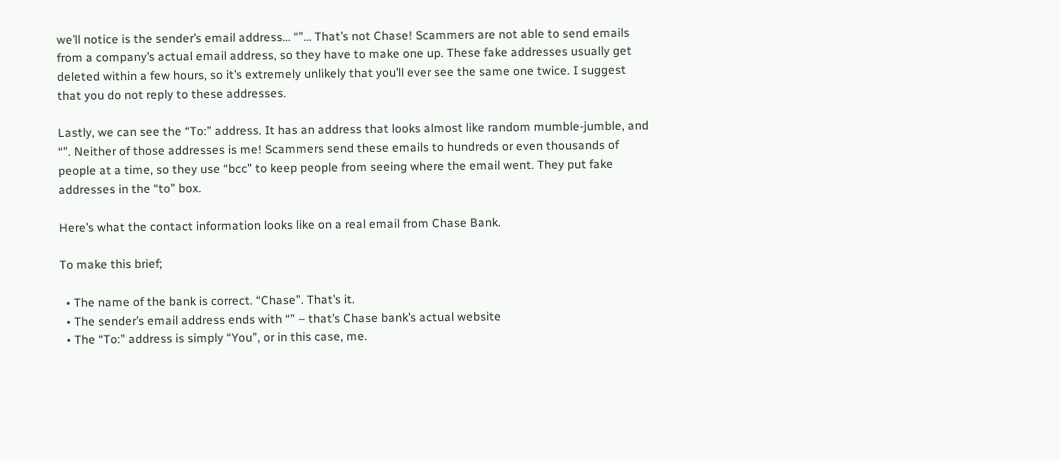we’ll notice is the sender’s email address… “”… That’s not Chase! Scammers are not able to send emails from a company’s actual email address, so they have to make one up. These fake addresses usually get deleted within a few hours, so it’s extremely unlikely that you’ll ever see the same one twice. I suggest that you do not reply to these addresses.

Lastly, we can see the “To:” address. It has an address that looks almost like random mumble-jumble, and “”. Neither of those addresses is me! Scammers send these emails to hundreds or even thousands of people at a time, so they use “bcc” to keep people from seeing where the email went. They put fake addresses in the “to” box.

Here’s what the contact information looks like on a real email from Chase Bank.

To make this brief;

  • The name of the bank is correct. “Chase”. That’s it.
  • The sender’s email address ends with “” – that’s Chase bank’s actual website
  • The “To:” address is simply “You”, or in this case, me.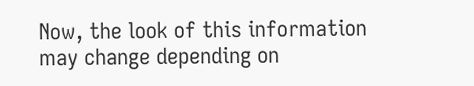Now, the look of this information may change depending on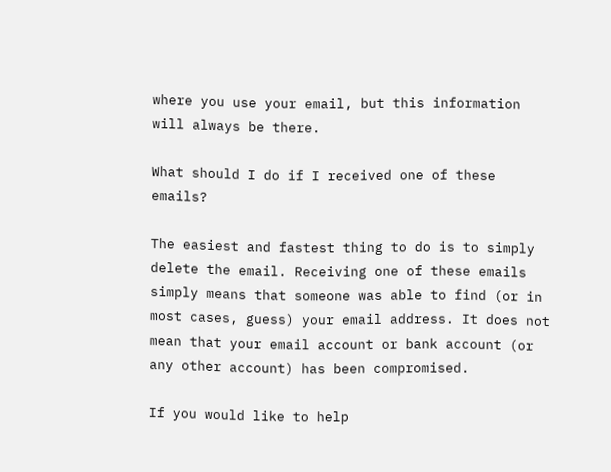where you use your email, but this information will always be there.

What should I do if I received one of these emails?

The easiest and fastest thing to do is to simply delete the email. Receiving one of these emails simply means that someone was able to find (or in most cases, guess) your email address. It does not mean that your email account or bank account (or any other account) has been compromised.

If you would like to help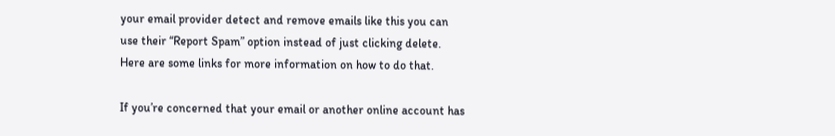your email provider detect and remove emails like this you can use their “Report Spam” option instead of just clicking delete. Here are some links for more information on how to do that.

If you’re concerned that your email or another online account has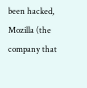been hacked, Mozilla (the company that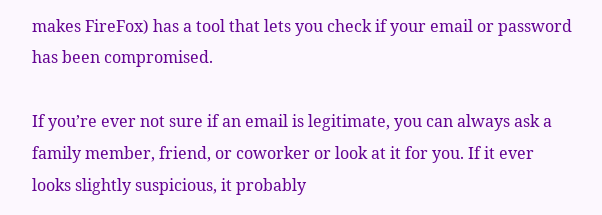makes FireFox) has a tool that lets you check if your email or password has been compromised.

If you’re ever not sure if an email is legitimate, you can always ask a family member, friend, or coworker or look at it for you. If it ever looks slightly suspicious, it probably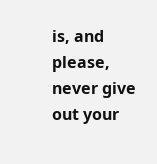is, and please, never give out your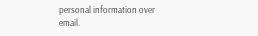personal information over email.